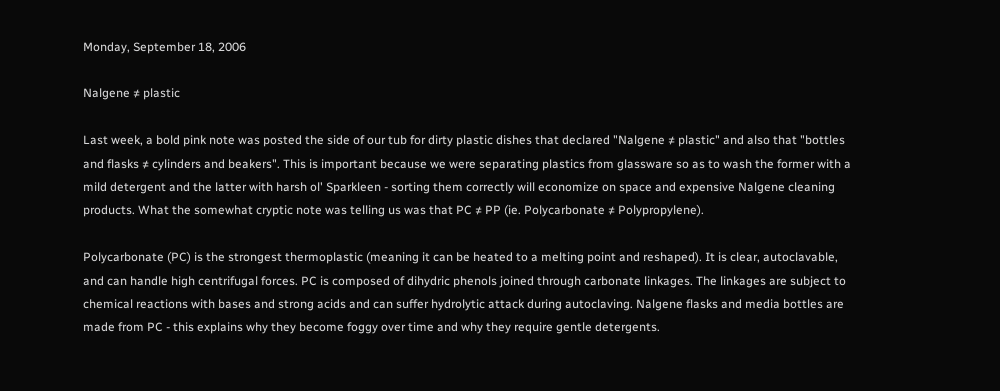Monday, September 18, 2006

Nalgene ≠ plastic

Last week, a bold pink note was posted the side of our tub for dirty plastic dishes that declared "Nalgene ≠ plastic" and also that "bottles and flasks ≠ cylinders and beakers". This is important because we were separating plastics from glassware so as to wash the former with a mild detergent and the latter with harsh ol' Sparkleen - sorting them correctly will economize on space and expensive Nalgene cleaning products. What the somewhat cryptic note was telling us was that PC ≠ PP (ie. Polycarbonate ≠ Polypropylene).

Polycarbonate (PC) is the strongest thermoplastic (meaning it can be heated to a melting point and reshaped). It is clear, autoclavable, and can handle high centrifugal forces. PC is composed of dihydric phenols joined through carbonate linkages. The linkages are subject to chemical reactions with bases and strong acids and can suffer hydrolytic attack during autoclaving. Nalgene flasks and media bottles are made from PC - this explains why they become foggy over time and why they require gentle detergents.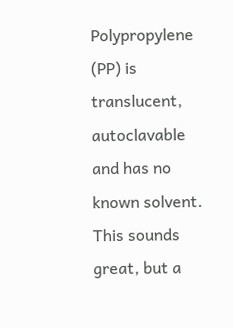Polypropylene (PP) is translucent, autoclavable and has no known solvent. This sounds great, but a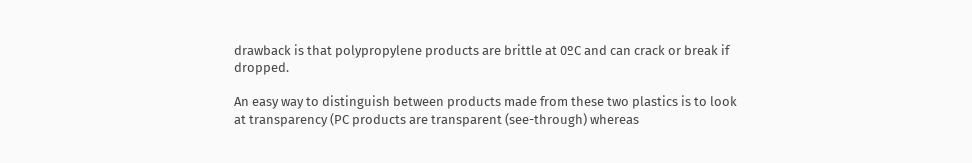drawback is that polypropylene products are brittle at 0ºC and can crack or break if dropped.

An easy way to distinguish between products made from these two plastics is to look at transparency (PC products are transparent (see-through) whereas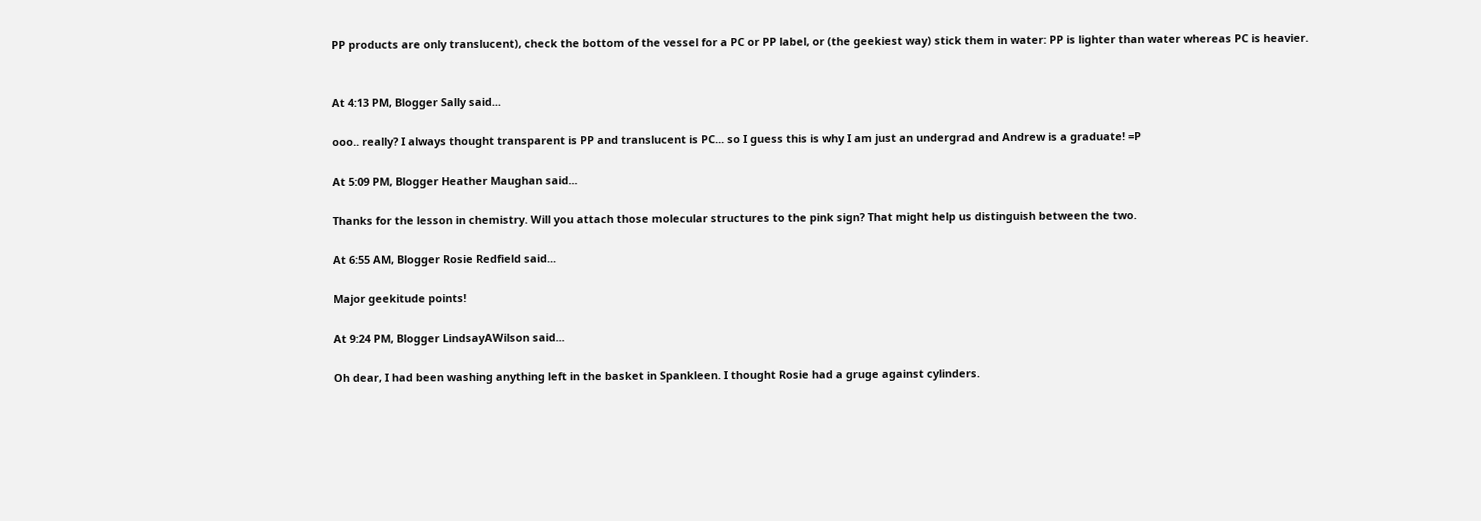PP products are only translucent), check the bottom of the vessel for a PC or PP label, or (the geekiest way) stick them in water: PP is lighter than water whereas PC is heavier.


At 4:13 PM, Blogger Sally said...

ooo.. really? I always thought transparent is PP and translucent is PC... so I guess this is why I am just an undergrad and Andrew is a graduate! =P

At 5:09 PM, Blogger Heather Maughan said...

Thanks for the lesson in chemistry. Will you attach those molecular structures to the pink sign? That might help us distinguish between the two.

At 6:55 AM, Blogger Rosie Redfield said...

Major geekitude points!

At 9:24 PM, Blogger LindsayAWilson said...

Oh dear, I had been washing anything left in the basket in Spankleen. I thought Rosie had a gruge against cylinders.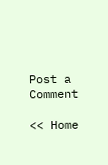Post a Comment

<< Home